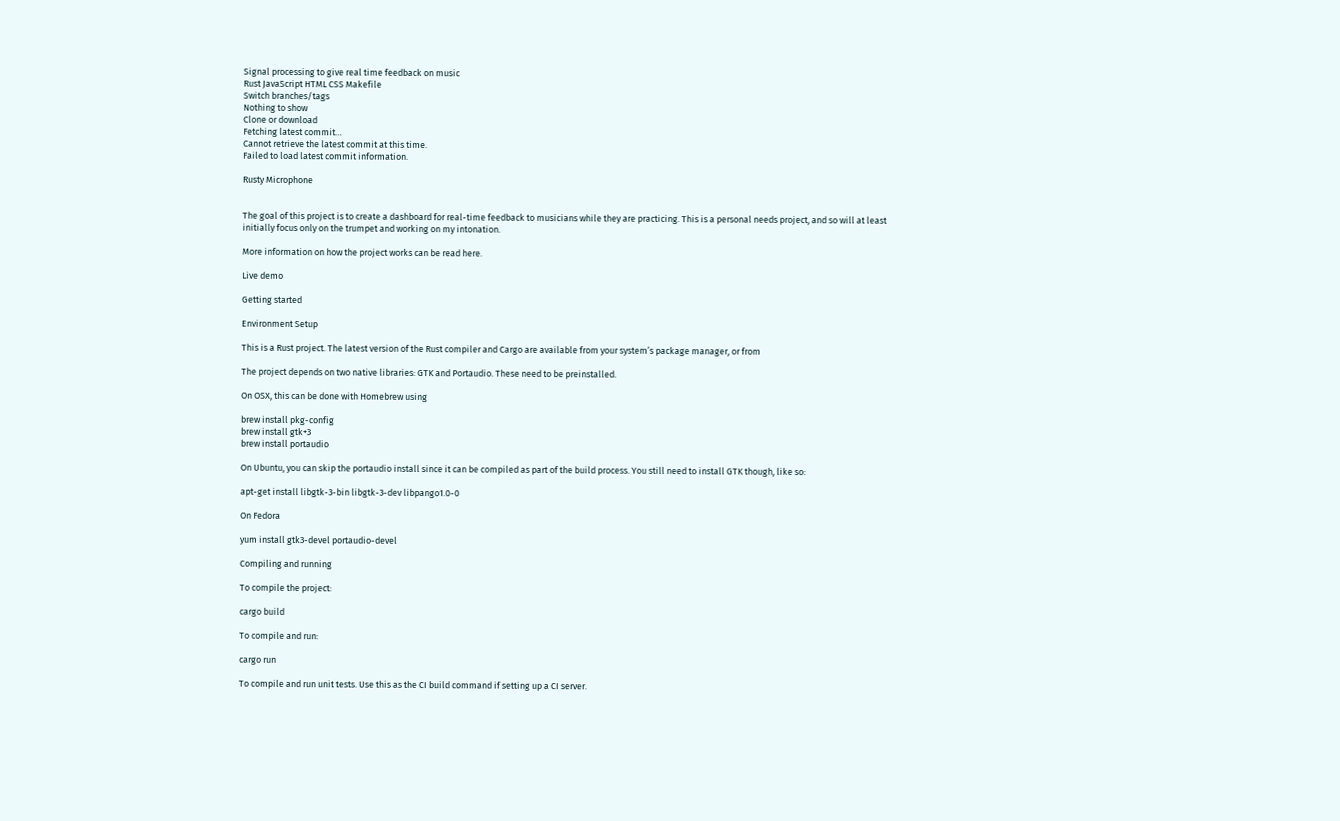Signal processing to give real time feedback on music
Rust JavaScript HTML CSS Makefile
Switch branches/tags
Nothing to show
Clone or download
Fetching latest commit…
Cannot retrieve the latest commit at this time.
Failed to load latest commit information.

Rusty Microphone


The goal of this project is to create a dashboard for real-time feedback to musicians while they are practicing. This is a personal needs project, and so will at least initially focus only on the trumpet and working on my intonation.

More information on how the project works can be read here.

Live demo

Getting started

Environment Setup

This is a Rust project. The latest version of the Rust compiler and Cargo are available from your system’s package manager, or from

The project depends on two native libraries: GTK and Portaudio. These need to be preinstalled.

On OSX, this can be done with Homebrew using

brew install pkg-config
brew install gtk+3
brew install portaudio

On Ubuntu, you can skip the portaudio install since it can be compiled as part of the build process. You still need to install GTK though, like so:

apt-get install libgtk-3-bin libgtk-3-dev libpango1.0-0

On Fedora

yum install gtk3-devel portaudio-devel

Compiling and running

To compile the project:

cargo build

To compile and run:

cargo run

To compile and run unit tests. Use this as the CI build command if setting up a CI server.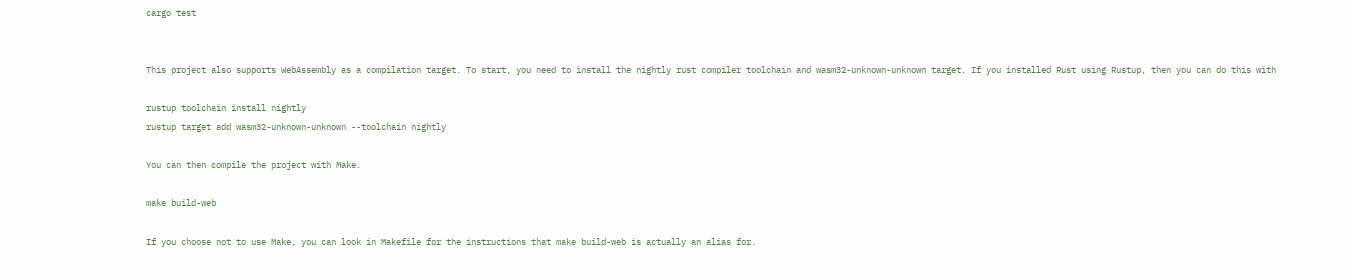cargo test


This project also supports WebAssembly as a compilation target. To start, you need to install the nightly rust compiler toolchain and wasm32-unknown-unknown target. If you installed Rust using Rustup, then you can do this with

rustup toolchain install nightly
rustup target add wasm32-unknown-unknown --toolchain nightly

You can then compile the project with Make.

make build-web

If you choose not to use Make, you can look in Makefile for the instructions that make build-web is actually an alias for.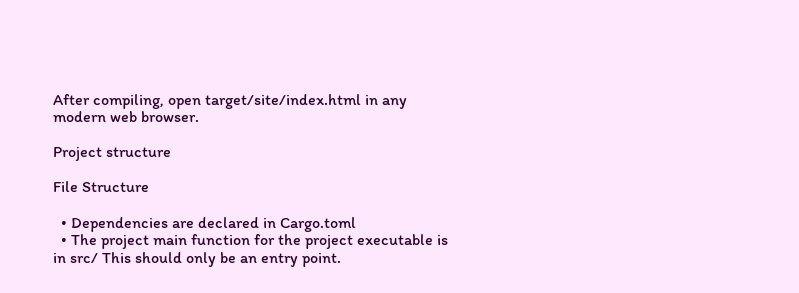After compiling, open target/site/index.html in any modern web browser.

Project structure

File Structure

  • Dependencies are declared in Cargo.toml
  • The project main function for the project executable is in src/ This should only be an entry point.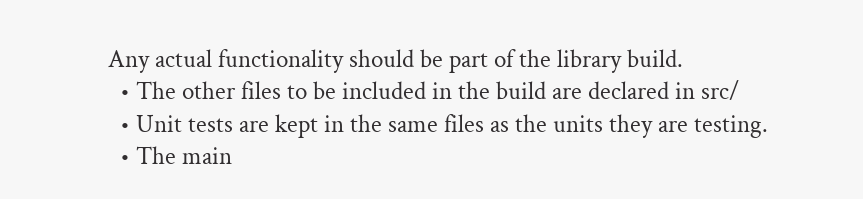Any actual functionality should be part of the library build.
  • The other files to be included in the build are declared in src/
  • Unit tests are kept in the same files as the units they are testing.
  • The main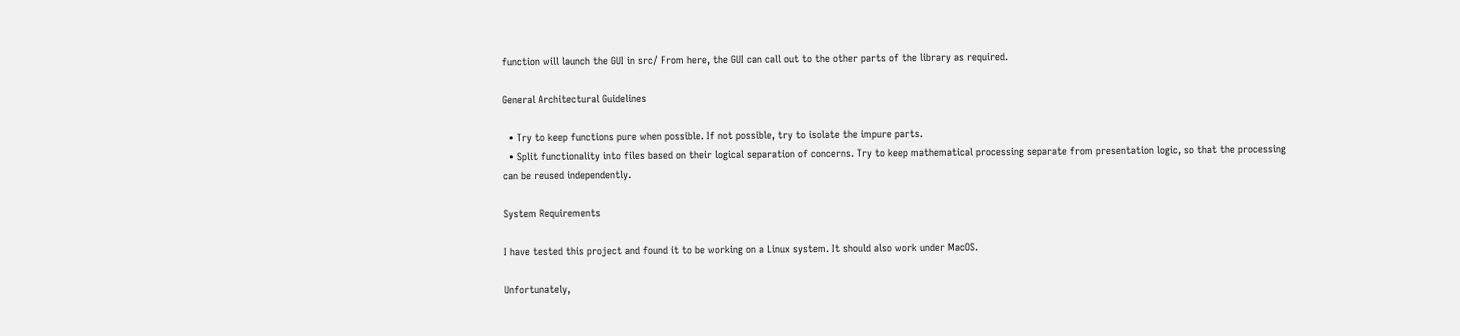function will launch the GUI in src/ From here, the GUI can call out to the other parts of the library as required.

General Architectural Guidelines

  • Try to keep functions pure when possible. If not possible, try to isolate the impure parts.
  • Split functionality into files based on their logical separation of concerns. Try to keep mathematical processing separate from presentation logic, so that the processing can be reused independently.

System Requirements

I have tested this project and found it to be working on a Linux system. It should also work under MacOS.

Unfortunately,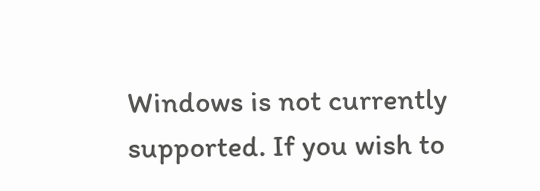Windows is not currently supported. If you wish to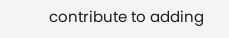contribute to adding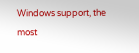Windows support, the most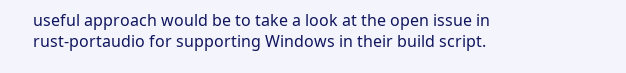useful approach would be to take a look at the open issue in rust-portaudio for supporting Windows in their build script.